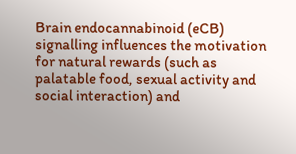Brain endocannabinoid (eCB) signalling influences the motivation for natural rewards (such as palatable food, sexual activity and social interaction) and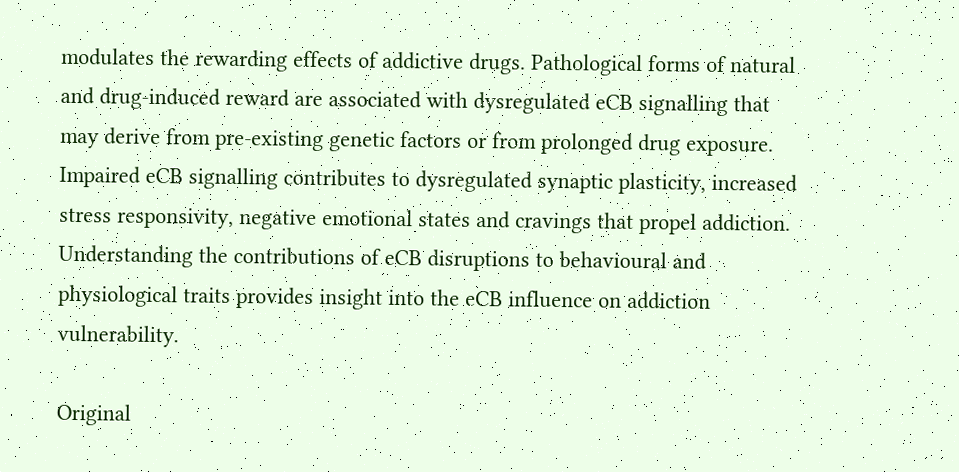modulates the rewarding effects of addictive drugs. Pathological forms of natural and drug-induced reward are associated with dysregulated eCB signalling that may derive from pre-existing genetic factors or from prolonged drug exposure. Impaired eCB signalling contributes to dysregulated synaptic plasticity, increased stress responsivity, negative emotional states and cravings that propel addiction. Understanding the contributions of eCB disruptions to behavioural and physiological traits provides insight into the eCB influence on addiction vulnerability.

Original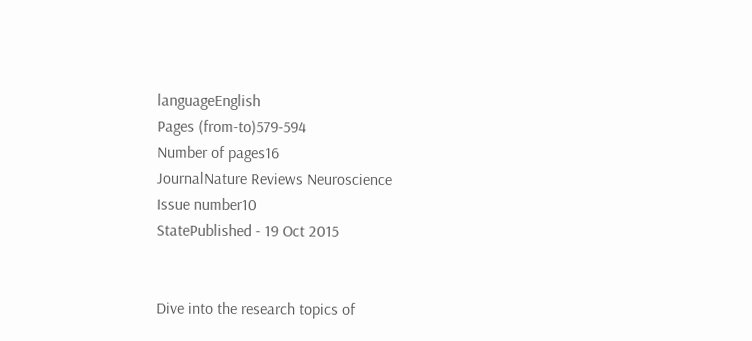languageEnglish
Pages (from-to)579-594
Number of pages16
JournalNature Reviews Neuroscience
Issue number10
StatePublished - 19 Oct 2015


Dive into the research topics of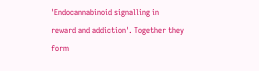'Endocannabinoid signalling in reward and addiction'. Together they form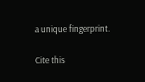a unique fingerprint.

Cite this